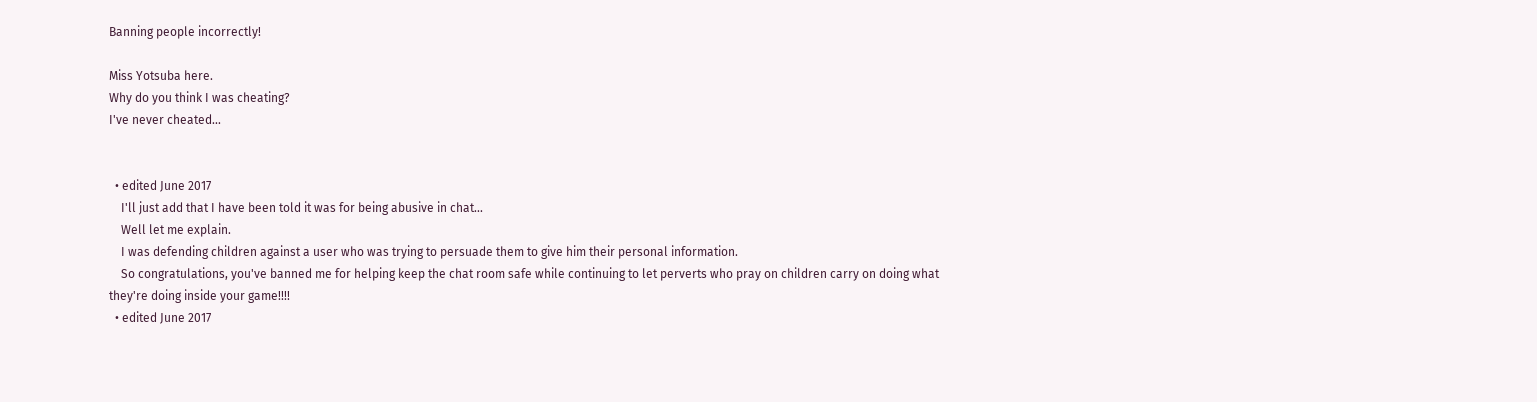Banning people incorrectly!

Miss Yotsuba here.
Why do you think I was cheating?
I've never cheated...


  • edited June 2017
    I'll just add that I have been told it was for being abusive in chat...
    Well let me explain.
    I was defending children against a user who was trying to persuade them to give him their personal information.
    So congratulations, you've banned me for helping keep the chat room safe while continuing to let perverts who pray on children carry on doing what they're doing inside your game!!!!
  • edited June 2017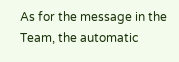As for the message in the Team, the automatic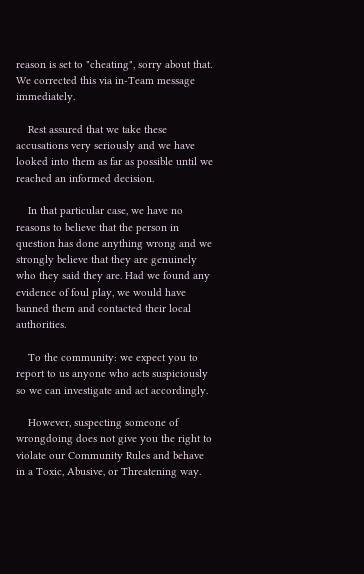reason is set to "cheating", sorry about that. We corrected this via in-Team message immediately.

    Rest assured that we take these accusations very seriously and we have looked into them as far as possible until we reached an informed decision.

    In that particular case, we have no reasons to believe that the person in question has done anything wrong and we strongly believe that they are genuinely who they said they are. Had we found any evidence of foul play, we would have banned them and contacted their local authorities.

    To the community: we expect you to report to us anyone who acts suspiciously so we can investigate and act accordingly.

    However, suspecting someone of wrongdoing does not give you the right to violate our Community Rules and behave in a Toxic, Abusive, or Threatening way.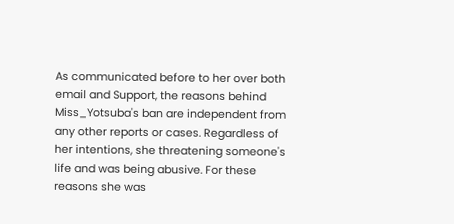As communicated before to her over both email and Support, the reasons behind Miss_Yotsuba's ban are independent from any other reports or cases. Regardless of her intentions, she threatening someone's life and was being abusive. For these reasons she was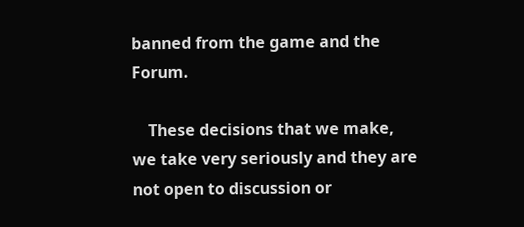banned from the game and the Forum.

    These decisions that we make, we take very seriously and they are not open to discussion or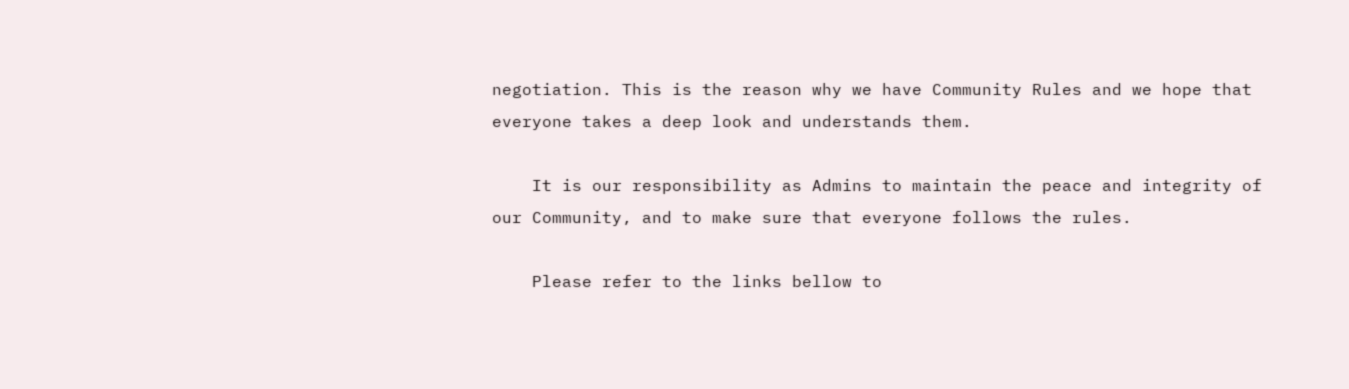negotiation. This is the reason why we have Community Rules and we hope that everyone takes a deep look and understands them.

    It is our responsibility as Admins to maintain the peace and integrity of our Community, and to make sure that everyone follows the rules.

    Please refer to the links bellow to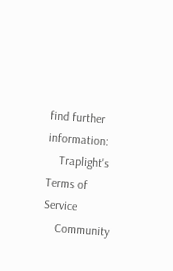find further information:
    Traplight's Terms of Service
    Community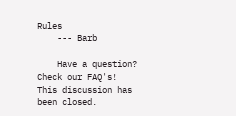Rules
    --- Barb

    Have a question? Check our FAQ's!
This discussion has been closed.